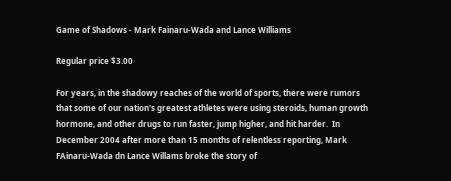Game of Shadows - Mark Fainaru-Wada and Lance Williams

Regular price $3.00

For years, in the shadowy reaches of the world of sports, there were rumors that some of our nation's greatest athletes were using steroids, human growth hormone, and other drugs to run faster, jump higher, and hit harder.  In December 2004 after more than 15 months of relentless reporting, Mark FAinaru-Wada dn Lance Willams broke the story of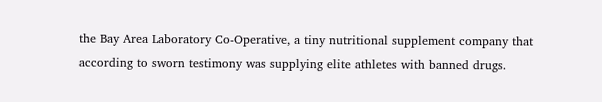the Bay Area Laboratory Co-Operative, a tiny nutritional supplement company that according to sworn testimony was supplying elite athletes with banned drugs.